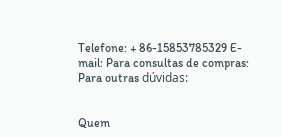Telefone: + 86-15853785329 E-mail: Para consultas de compras:
Para outras dúvidas:


Quem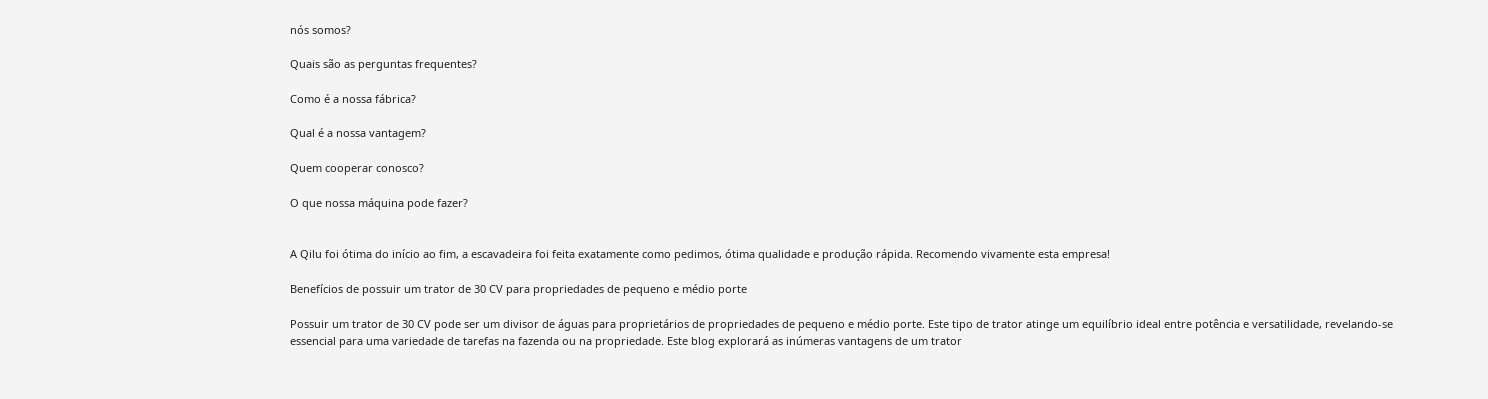nós somos?

Quais são as perguntas frequentes?

Como é a nossa fábrica?

Qual é a nossa vantagem?

Quem cooperar conosco?

O que nossa máquina pode fazer?


A Qilu foi ótima do início ao fim, a escavadeira foi feita exatamente como pedimos, ótima qualidade e produção rápida. Recomendo vivamente esta empresa!

Benefícios de possuir um trator de 30 CV para propriedades de pequeno e médio porte

Possuir um trator de 30 CV pode ser um divisor de águas para proprietários de propriedades de pequeno e médio porte. Este tipo de trator atinge um equilíbrio ideal entre potência e versatilidade, revelando-se essencial para uma variedade de tarefas na fazenda ou na propriedade. Este blog explorará as inúmeras vantagens de um trator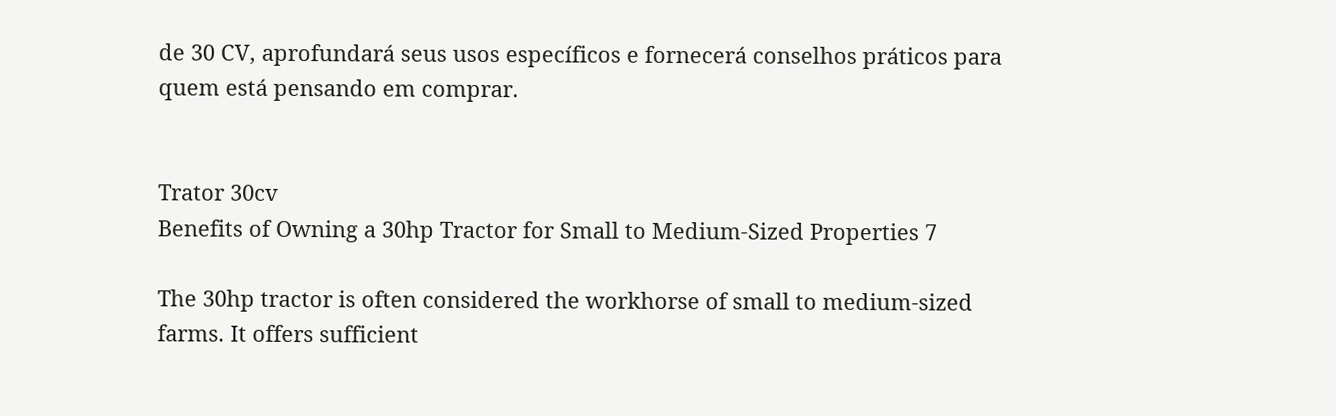de 30 CV, aprofundará seus usos específicos e fornecerá conselhos práticos para quem está pensando em comprar.


Trator 30cv
Benefits of Owning a 30hp Tractor for Small to Medium-Sized Properties 7

The 30hp tractor is often considered the workhorse of small to medium-sized farms. It offers sufficient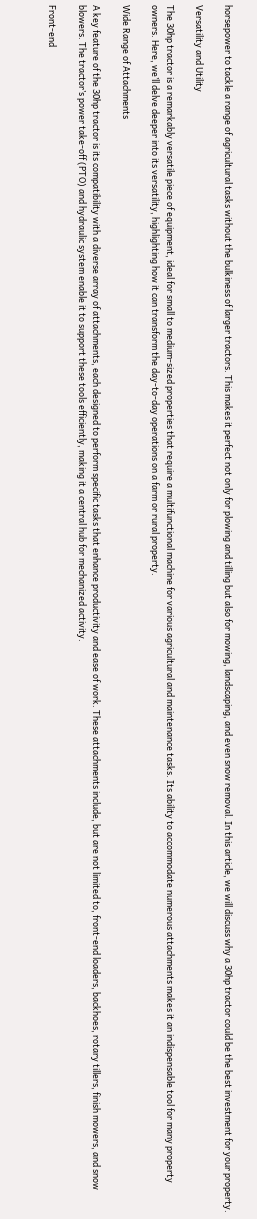horsepower to tackle a range of agricultural tasks without the bulkiness of larger tractors. This makes it perfect not only for plowing and tilling but also for mowing, landscaping, and even snow removal. In this article, we will discuss why a 30hp tractor could be the best investment for your property.

Versatility and Utility

The 30hp tractor is a remarkably versatile piece of equipment, ideal for small to medium-sized properties that require a multifunctional machine for various agricultural and maintenance tasks. Its ability to accommodate numerous attachments makes it an indispensable tool for many property owners. Here, we’ll delve deeper into its versatility, highlighting how it can transform the day-to-day operations on a farm or rural property.

Wide Range of Attachments

A key feature of the 30hp tractor is its compatibility with a diverse array of attachments, each designed to perform specific tasks that enhance productivity and ease of work. These attachments include, but are not limited to, front-end loaders, backhoes, rotary tillers, finish mowers, and snow blowers. The tractor’s power take-off (PTO) and hydraulic system enable it to support these tools efficiently, making it a central hub for mechanized activity.

Front-end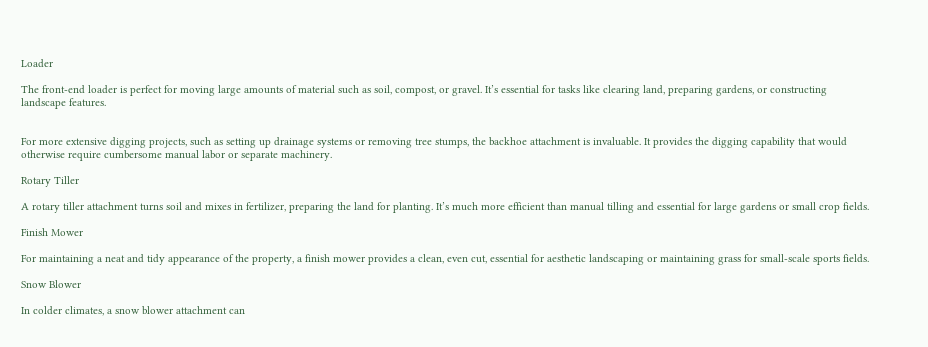Loader

The front-end loader is perfect for moving large amounts of material such as soil, compost, or gravel. It’s essential for tasks like clearing land, preparing gardens, or constructing landscape features.


For more extensive digging projects, such as setting up drainage systems or removing tree stumps, the backhoe attachment is invaluable. It provides the digging capability that would otherwise require cumbersome manual labor or separate machinery.

Rotary Tiller

A rotary tiller attachment turns soil and mixes in fertilizer, preparing the land for planting. It’s much more efficient than manual tilling and essential for large gardens or small crop fields.

Finish Mower

For maintaining a neat and tidy appearance of the property, a finish mower provides a clean, even cut, essential for aesthetic landscaping or maintaining grass for small-scale sports fields.

Snow Blower

In colder climates, a snow blower attachment can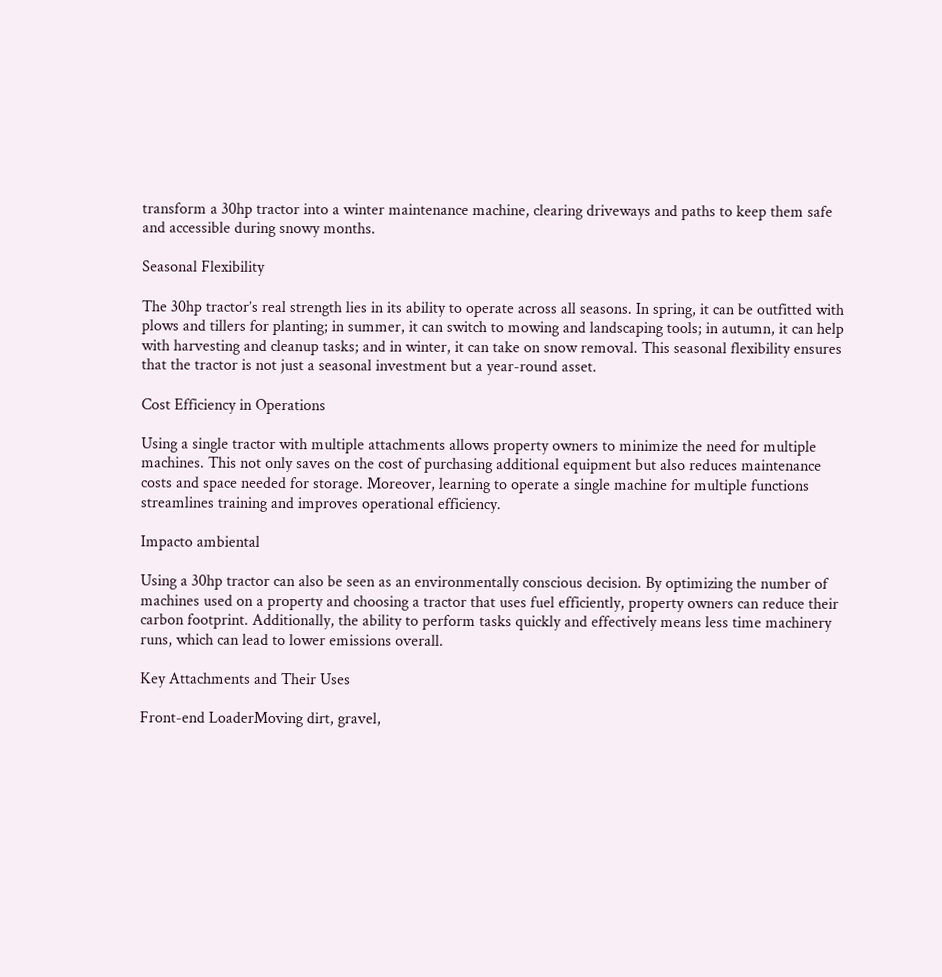transform a 30hp tractor into a winter maintenance machine, clearing driveways and paths to keep them safe and accessible during snowy months.

Seasonal Flexibility

The 30hp tractor’s real strength lies in its ability to operate across all seasons. In spring, it can be outfitted with plows and tillers for planting; in summer, it can switch to mowing and landscaping tools; in autumn, it can help with harvesting and cleanup tasks; and in winter, it can take on snow removal. This seasonal flexibility ensures that the tractor is not just a seasonal investment but a year-round asset.

Cost Efficiency in Operations

Using a single tractor with multiple attachments allows property owners to minimize the need for multiple machines. This not only saves on the cost of purchasing additional equipment but also reduces maintenance costs and space needed for storage. Moreover, learning to operate a single machine for multiple functions streamlines training and improves operational efficiency.

Impacto ambiental

Using a 30hp tractor can also be seen as an environmentally conscious decision. By optimizing the number of machines used on a property and choosing a tractor that uses fuel efficiently, property owners can reduce their carbon footprint. Additionally, the ability to perform tasks quickly and effectively means less time machinery runs, which can lead to lower emissions overall.

Key Attachments and Their Uses

Front-end LoaderMoving dirt, gravel,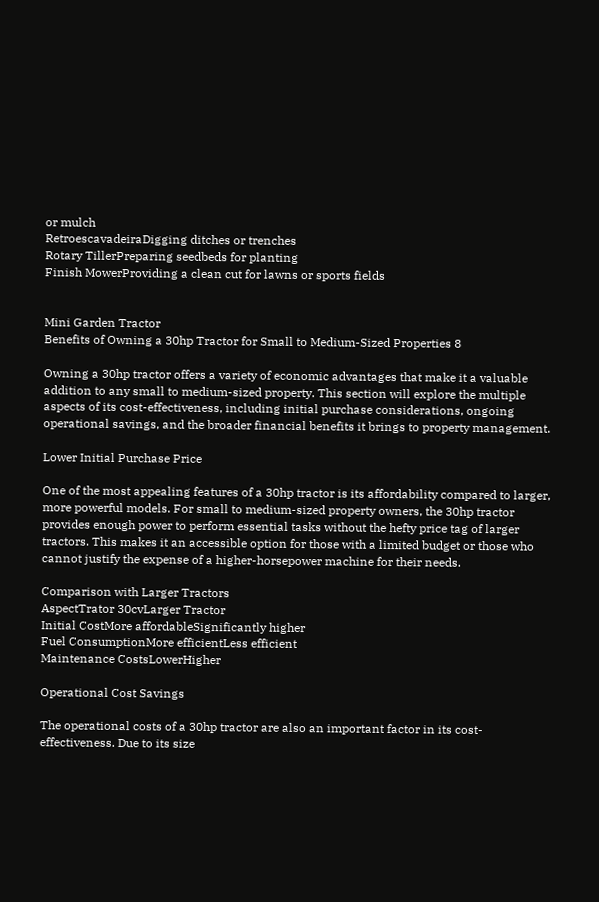or mulch
RetroescavadeiraDigging ditches or trenches
Rotary TillerPreparing seedbeds for planting
Finish MowerProviding a clean cut for lawns or sports fields


Mini Garden Tractor
Benefits of Owning a 30hp Tractor for Small to Medium-Sized Properties 8

Owning a 30hp tractor offers a variety of economic advantages that make it a valuable addition to any small to medium-sized property. This section will explore the multiple aspects of its cost-effectiveness, including initial purchase considerations, ongoing operational savings, and the broader financial benefits it brings to property management.

Lower Initial Purchase Price

One of the most appealing features of a 30hp tractor is its affordability compared to larger, more powerful models. For small to medium-sized property owners, the 30hp tractor provides enough power to perform essential tasks without the hefty price tag of larger tractors. This makes it an accessible option for those with a limited budget or those who cannot justify the expense of a higher-horsepower machine for their needs.

Comparison with Larger Tractors
AspectTrator 30cvLarger Tractor
Initial CostMore affordableSignificantly higher
Fuel ConsumptionMore efficientLess efficient
Maintenance CostsLowerHigher

Operational Cost Savings

The operational costs of a 30hp tractor are also an important factor in its cost-effectiveness. Due to its size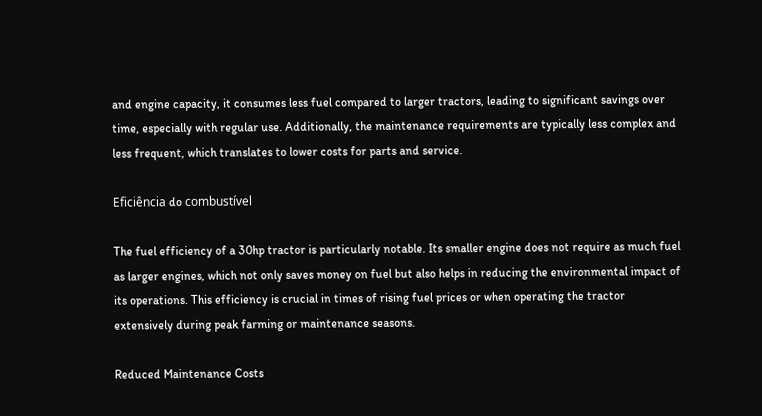and engine capacity, it consumes less fuel compared to larger tractors, leading to significant savings over time, especially with regular use. Additionally, the maintenance requirements are typically less complex and less frequent, which translates to lower costs for parts and service.

Eficiência do combustível

The fuel efficiency of a 30hp tractor is particularly notable. Its smaller engine does not require as much fuel as larger engines, which not only saves money on fuel but also helps in reducing the environmental impact of its operations. This efficiency is crucial in times of rising fuel prices or when operating the tractor extensively during peak farming or maintenance seasons.

Reduced Maintenance Costs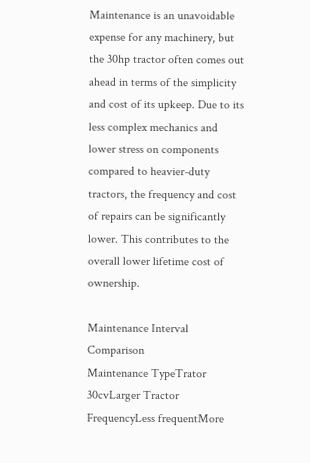Maintenance is an unavoidable expense for any machinery, but the 30hp tractor often comes out ahead in terms of the simplicity and cost of its upkeep. Due to its less complex mechanics and lower stress on components compared to heavier-duty tractors, the frequency and cost of repairs can be significantly lower. This contributes to the overall lower lifetime cost of ownership.

Maintenance Interval Comparison
Maintenance TypeTrator 30cvLarger Tractor
FrequencyLess frequentMore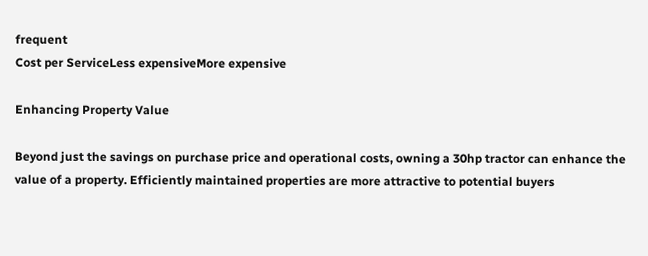frequent
Cost per ServiceLess expensiveMore expensive

Enhancing Property Value

Beyond just the savings on purchase price and operational costs, owning a 30hp tractor can enhance the value of a property. Efficiently maintained properties are more attractive to potential buyers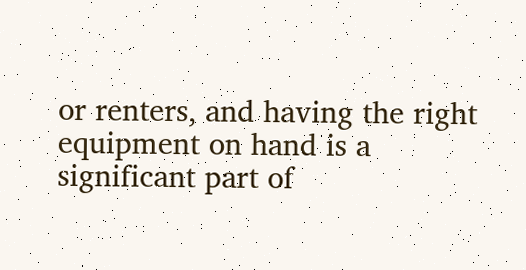or renters, and having the right equipment on hand is a significant part of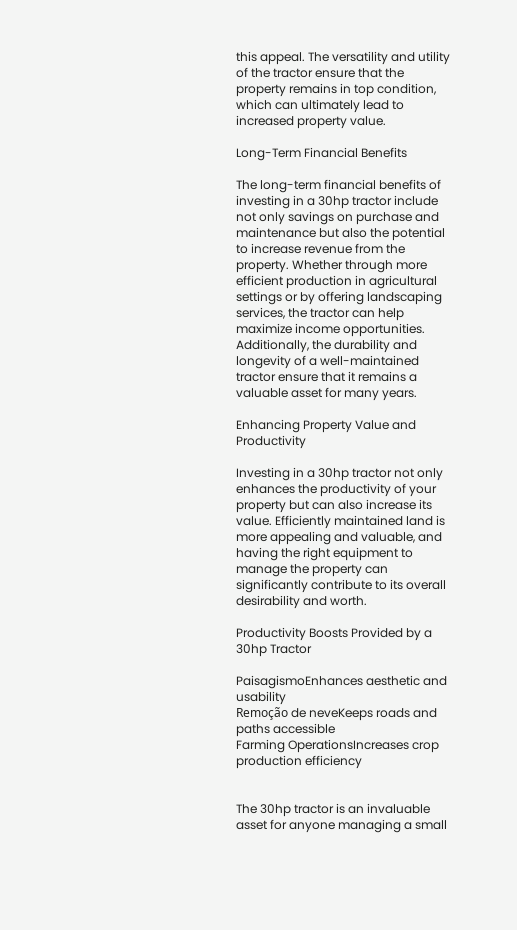this appeal. The versatility and utility of the tractor ensure that the property remains in top condition, which can ultimately lead to increased property value.

Long-Term Financial Benefits

The long-term financial benefits of investing in a 30hp tractor include not only savings on purchase and maintenance but also the potential to increase revenue from the property. Whether through more efficient production in agricultural settings or by offering landscaping services, the tractor can help maximize income opportunities. Additionally, the durability and longevity of a well-maintained tractor ensure that it remains a valuable asset for many years.

Enhancing Property Value and Productivity

Investing in a 30hp tractor not only enhances the productivity of your property but can also increase its value. Efficiently maintained land is more appealing and valuable, and having the right equipment to manage the property can significantly contribute to its overall desirability and worth.

Productivity Boosts Provided by a 30hp Tractor

PaisagismoEnhances aesthetic and usability
Remoção de neveKeeps roads and paths accessible
Farming OperationsIncreases crop production efficiency


The 30hp tractor is an invaluable asset for anyone managing a small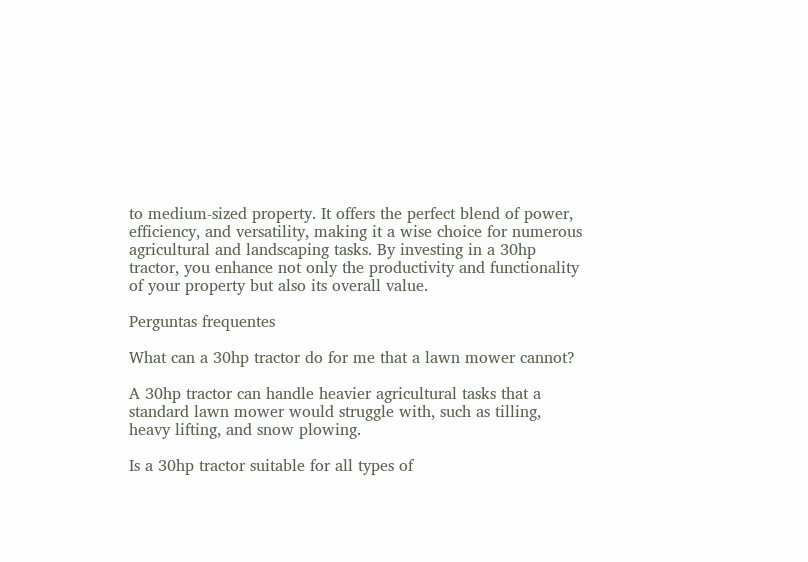to medium-sized property. It offers the perfect blend of power, efficiency, and versatility, making it a wise choice for numerous agricultural and landscaping tasks. By investing in a 30hp tractor, you enhance not only the productivity and functionality of your property but also its overall value.

Perguntas frequentes

What can a 30hp tractor do for me that a lawn mower cannot?

A 30hp tractor can handle heavier agricultural tasks that a standard lawn mower would struggle with, such as tilling, heavy lifting, and snow plowing.

Is a 30hp tractor suitable for all types of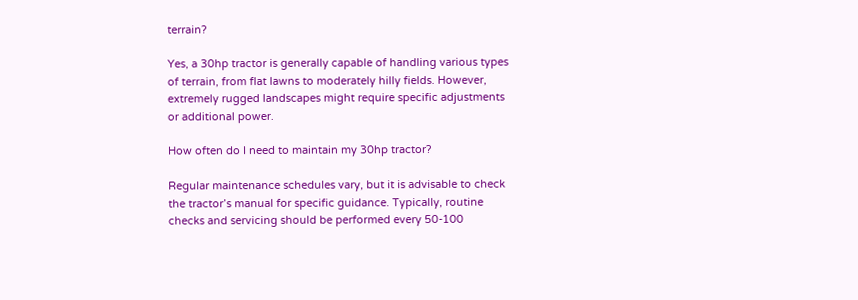terrain?

Yes, a 30hp tractor is generally capable of handling various types of terrain, from flat lawns to moderately hilly fields. However, extremely rugged landscapes might require specific adjustments or additional power.

How often do I need to maintain my 30hp tractor?

Regular maintenance schedules vary, but it is advisable to check the tractor’s manual for specific guidance. Typically, routine checks and servicing should be performed every 50-100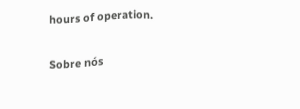hours of operation.

Sobre nós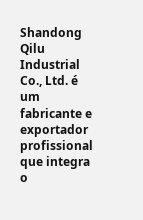Shandong Qilu Industrial Co., Ltd. é um fabricante e exportador profissional que integra o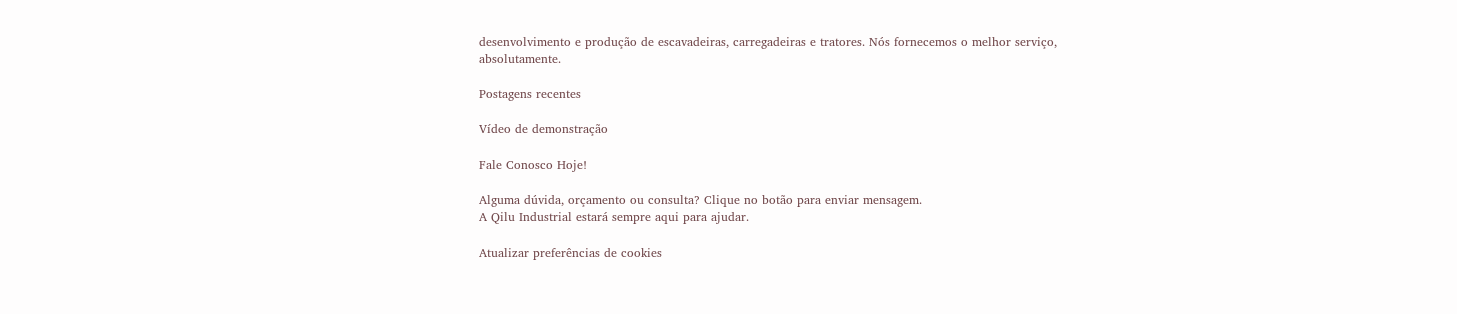desenvolvimento e produção de escavadeiras, carregadeiras e tratores. Nós fornecemos o melhor serviço, absolutamente.

Postagens recentes

Vídeo de demonstração

Fale Conosco Hoje!

Alguma dúvida, orçamento ou consulta? Clique no botão para enviar mensagem.
A Qilu Industrial estará sempre aqui para ajudar.

Atualizar preferências de cookies